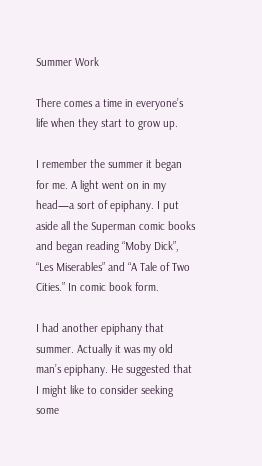Summer Work

There comes a time in everyone’s life when they start to grow up.

I remember the summer it began for me. A light went on in my head—a sort of epiphany. I put aside all the Superman comic books and began reading “Moby Dick”, “Les Miserables” and “A Tale of Two Cities.” In comic book form.

I had another epiphany that summer. Actually it was my old man’s epiphany. He suggested that I might like to consider seeking some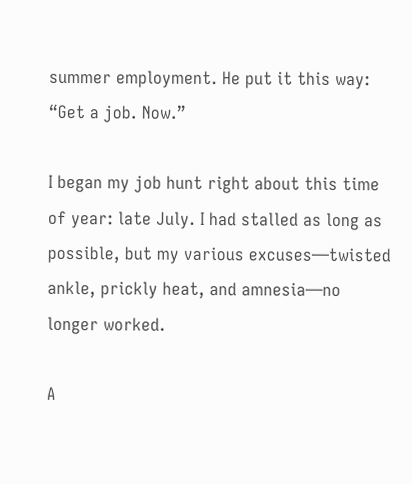summer employment. He put it this way: “Get a job. Now.”

I began my job hunt right about this time of year: late July. I had stalled as long as possible, but my various excuses—twisted ankle, prickly heat, and amnesia—no longer worked.

A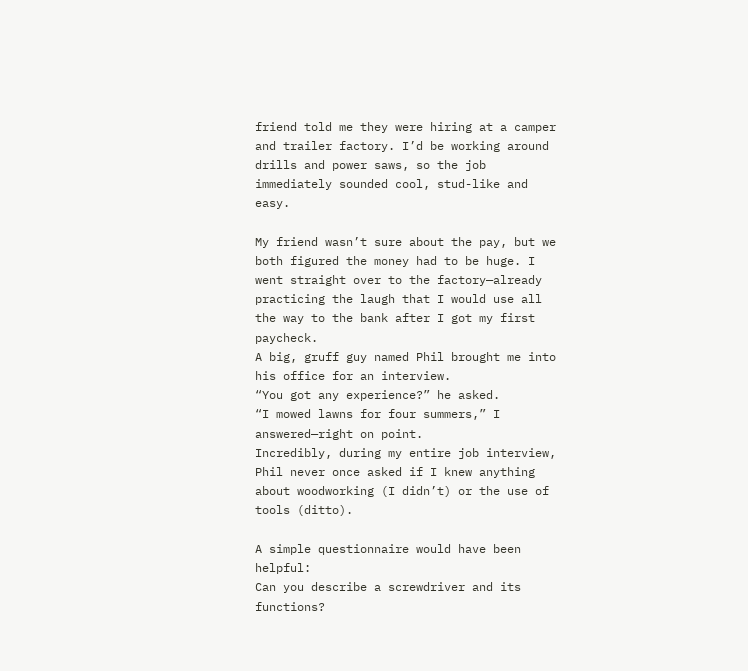friend told me they were hiring at a camper and trailer factory. I’d be working around drills and power saws, so the job immediately sounded cool, stud-like and easy.

My friend wasn’t sure about the pay, but we both figured the money had to be huge. I went straight over to the factory—already practicing the laugh that I would use all the way to the bank after I got my first paycheck.
A big, gruff guy named Phil brought me into his office for an interview.
“You got any experience?” he asked.
“I mowed lawns for four summers,” I answered—right on point.
Incredibly, during my entire job interview, Phil never once asked if I knew anything about woodworking (I didn’t) or the use of tools (ditto).

A simple questionnaire would have been helpful:
Can you describe a screwdriver and its functions?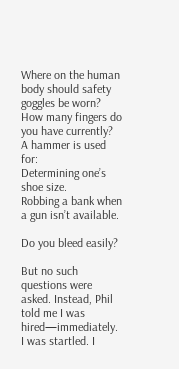Where on the human body should safety goggles be worn?
How many fingers do you have currently?
A hammer is used for:
Determining one’s shoe size.
Robbing a bank when a gun isn’t available.

Do you bleed easily?

But no such questions were asked. Instead, Phil told me I was hired—immediately. I was startled. I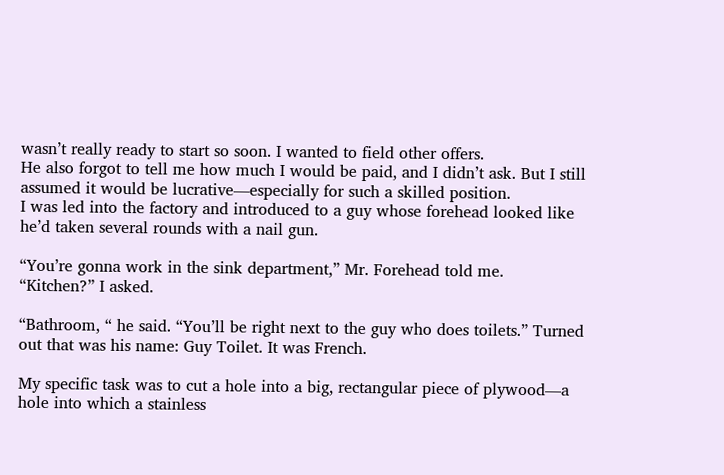wasn’t really ready to start so soon. I wanted to field other offers.
He also forgot to tell me how much I would be paid, and I didn’t ask. But I still assumed it would be lucrative—especially for such a skilled position.
I was led into the factory and introduced to a guy whose forehead looked like he’d taken several rounds with a nail gun.

“You’re gonna work in the sink department,” Mr. Forehead told me.
“Kitchen?” I asked.

“Bathroom, “ he said. “You’ll be right next to the guy who does toilets.” Turned out that was his name: Guy Toilet. It was French.

My specific task was to cut a hole into a big, rectangular piece of plywood—a hole into which a stainless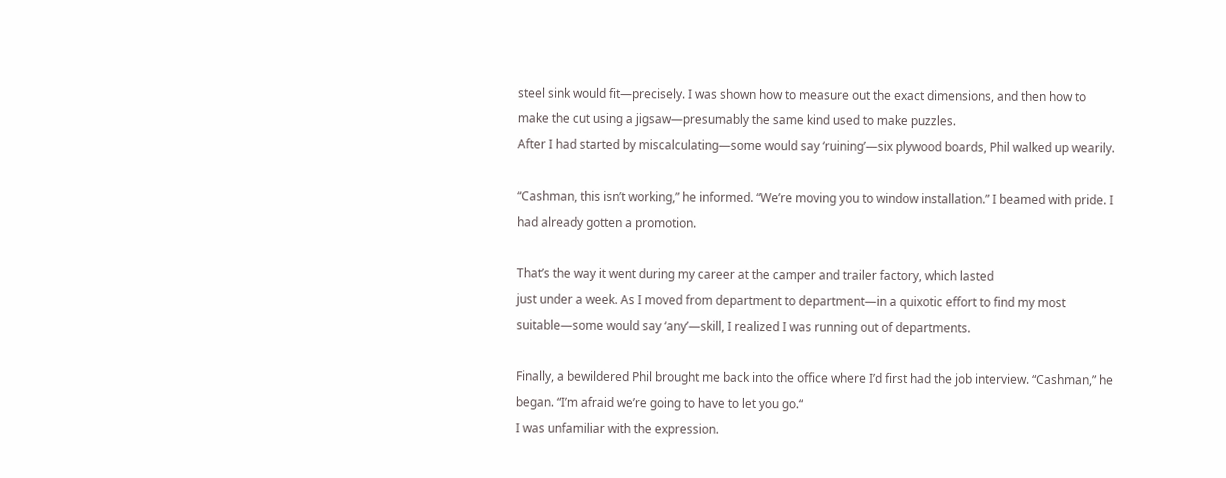steel sink would fit—precisely. I was shown how to measure out the exact dimensions, and then how to make the cut using a jigsaw—presumably the same kind used to make puzzles.
After I had started by miscalculating—some would say ‘ruining’—six plywood boards, Phil walked up wearily.

“Cashman, this isn’t working,” he informed. “We’re moving you to window installation.” I beamed with pride. I had already gotten a promotion.

That’s the way it went during my career at the camper and trailer factory, which lasted
just under a week. As I moved from department to department—in a quixotic effort to find my most suitable—some would say ‘any’—skill, I realized I was running out of departments.

Finally, a bewildered Phil brought me back into the office where I’d first had the job interview. “Cashman,” he began. “I’m afraid we’re going to have to let you go.“
I was unfamiliar with the expression.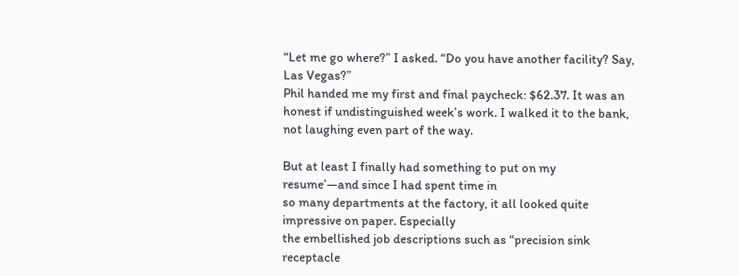“Let me go where?” I asked. “Do you have another facility? Say, Las Vegas?”
Phil handed me my first and final paycheck: $62.37. It was an honest if undistinguished week’s work. I walked it to the bank, not laughing even part of the way.

But at least I finally had something to put on my resume’—and since I had spent time in
so many departments at the factory, it all looked quite impressive on paper. Especially
the embellished job descriptions such as “precision sink receptacle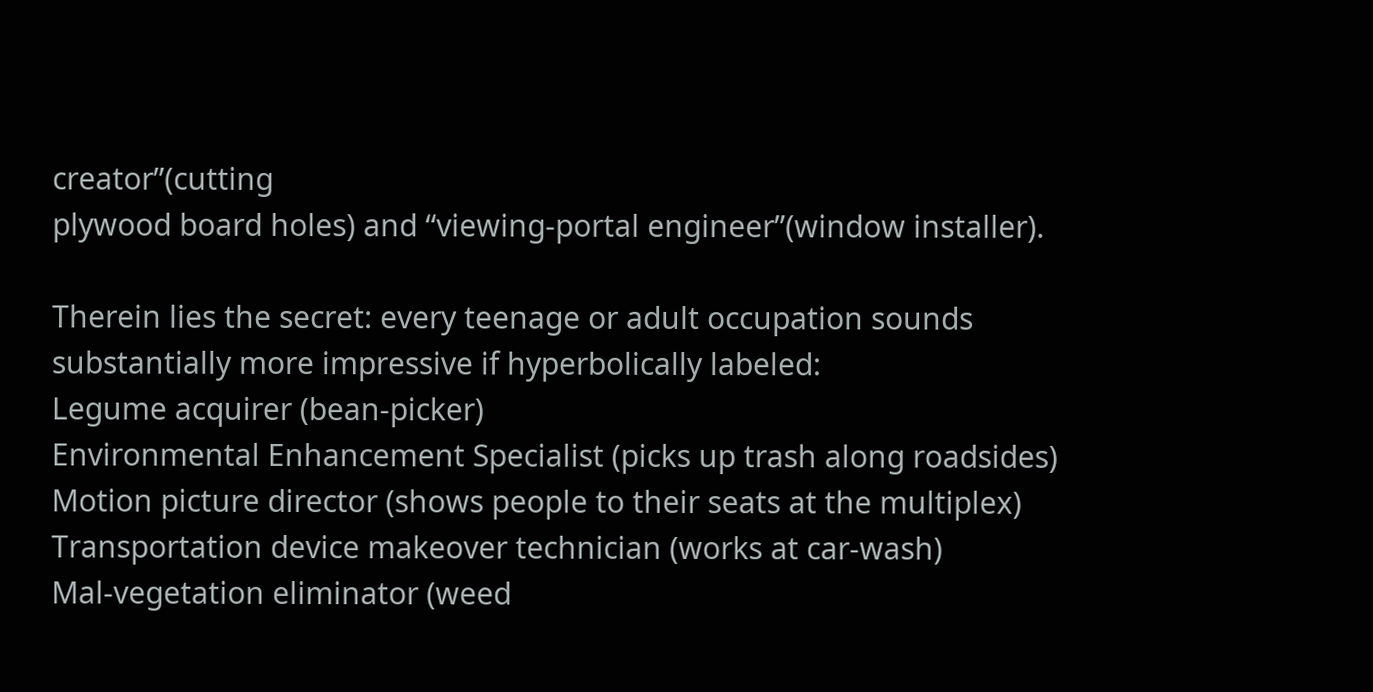creator”(cutting
plywood board holes) and “viewing-portal engineer”(window installer).

Therein lies the secret: every teenage or adult occupation sounds substantially more impressive if hyperbolically labeled:
Legume acquirer (bean-picker)
Environmental Enhancement Specialist (picks up trash along roadsides)
Motion picture director (shows people to their seats at the multiplex)
Transportation device makeover technician (works at car-wash)
Mal-vegetation eliminator (weed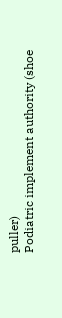puller)
Podiatric implement authority (shoe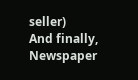seller)
And finally, Newspaper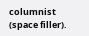columnist (space filler).